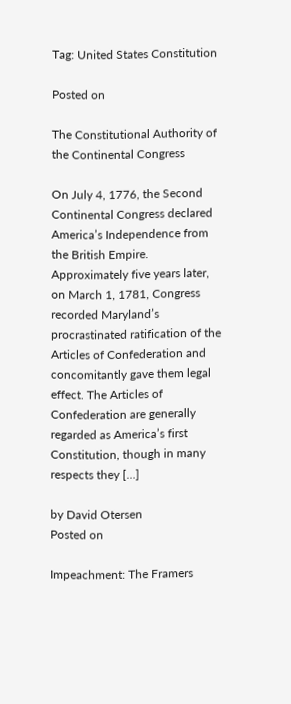Tag: United States Constitution

Posted on

The Constitutional Authority of the Continental Congress

On July 4, 1776, the Second Continental Congress declared America’s Independence from the British Empire. Approximately five years later, on March 1, 1781, Congress recorded Maryland’s procrastinated ratification of the Articles of Confederation and concomitantly gave them legal effect. The Articles of Confederation are generally regarded as America’s first Constitution, though in many respects they […]

by David Otersen
Posted on

Impeachment: The Framers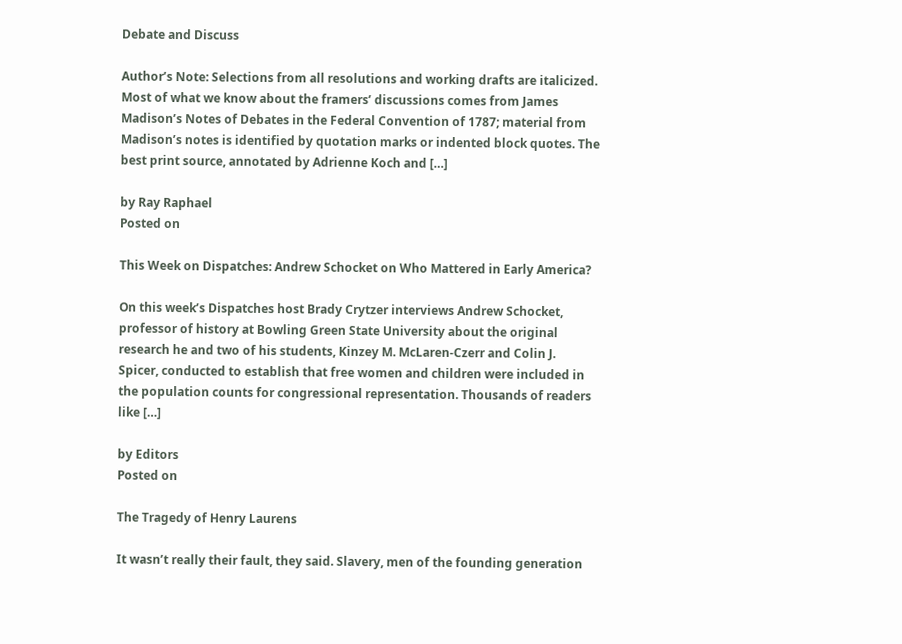Debate and Discuss

Author’s Note: Selections from all resolutions and working drafts are italicized. Most of what we know about the framers’ discussions comes from James Madison’s Notes of Debates in the Federal Convention of 1787; material from Madison’s notes is identified by quotation marks or indented block quotes. The best print source, annotated by Adrienne Koch and […]

by Ray Raphael
Posted on

This Week on Dispatches: Andrew Schocket on Who Mattered in Early America?

On this week’s Dispatches host Brady Crytzer interviews Andrew Schocket, professor of history at Bowling Green State University about the original research he and two of his students, Kinzey M. McLaren-Czerr and Colin J. Spicer, conducted to establish that free women and children were included in the population counts for congressional representation. Thousands of readers like […]

by Editors
Posted on

The Tragedy of Henry Laurens

It wasn’t really their fault, they said. Slavery, men of the founding generation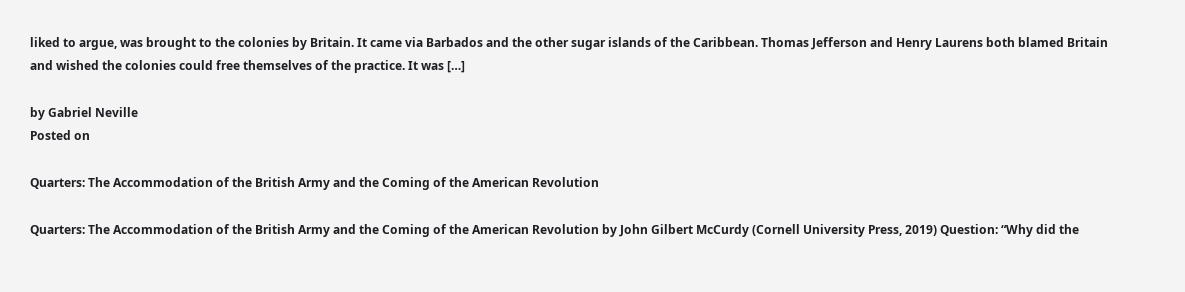liked to argue, was brought to the colonies by Britain. It came via Barbados and the other sugar islands of the Caribbean. Thomas Jefferson and Henry Laurens both blamed Britain and wished the colonies could free themselves of the practice. It was […]

by Gabriel Neville
Posted on

Quarters: The Accommodation of the British Army and the Coming of the American Revolution

Quarters: The Accommodation of the British Army and the Coming of the American Revolution by John Gilbert McCurdy (Cornell University Press, 2019) Question: “Why did the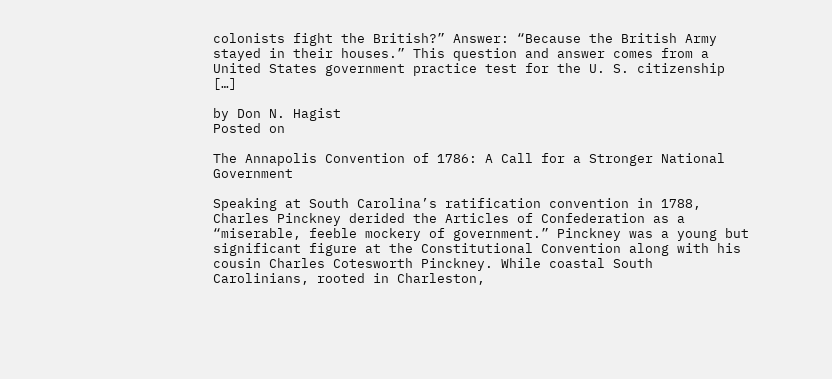colonists fight the British?” Answer: “Because the British Army stayed in their houses.” This question and answer comes from a United States government practice test for the U. S. citizenship […]

by Don N. Hagist
Posted on

The Annapolis Convention of 1786: A Call for a Stronger National Government

Speaking at South Carolina’s ratification convention in 1788, Charles Pinckney derided the Articles of Confederation as a “miserable, feeble mockery of government.” Pinckney was a young but significant figure at the Constitutional Convention along with his cousin Charles Cotesworth Pinckney. While coastal South Carolinians, rooted in Charleston,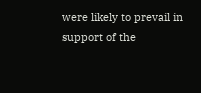were likely to prevail in support of the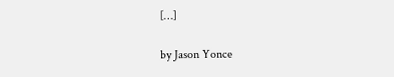[…]

by Jason Yonce